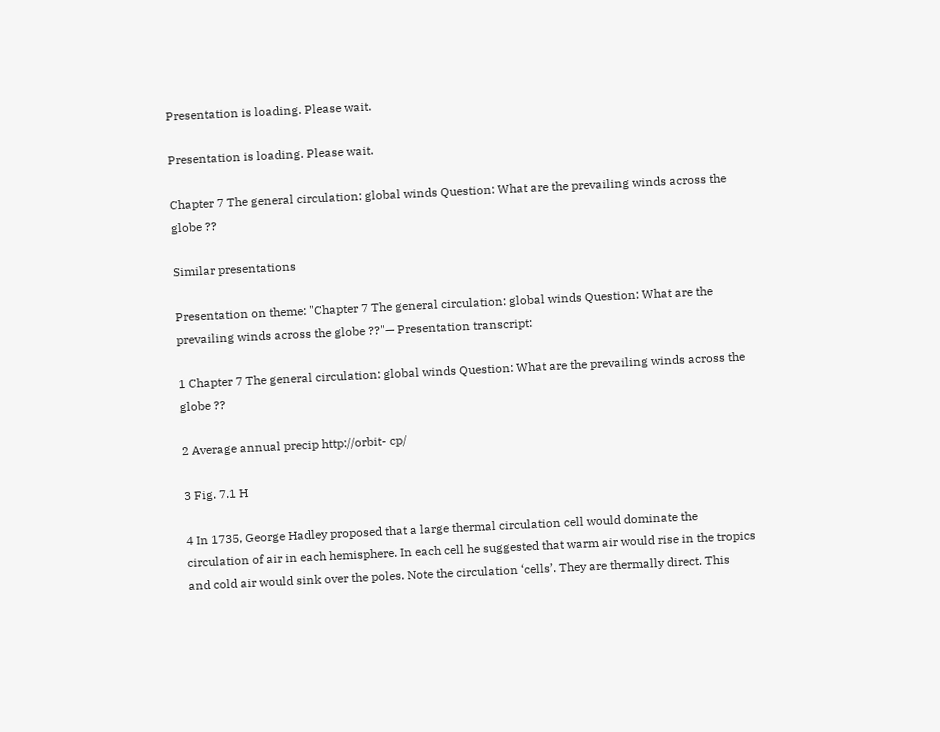Presentation is loading. Please wait.

Presentation is loading. Please wait.

Chapter 7 The general circulation: global winds Question: What are the prevailing winds across the globe ??

Similar presentations

Presentation on theme: "Chapter 7 The general circulation: global winds Question: What are the prevailing winds across the globe ??"— Presentation transcript:

1 Chapter 7 The general circulation: global winds Question: What are the prevailing winds across the globe ??

2 Average annual precip http://orbit- cp/

3 Fig. 7.1 H

4 In 1735, George Hadley proposed that a large thermal circulation cell would dominate the circulation of air in each hemisphere. In each cell he suggested that warm air would rise in the tropics and cold air would sink over the poles. Note the circulation ‘cells’. They are thermally direct. This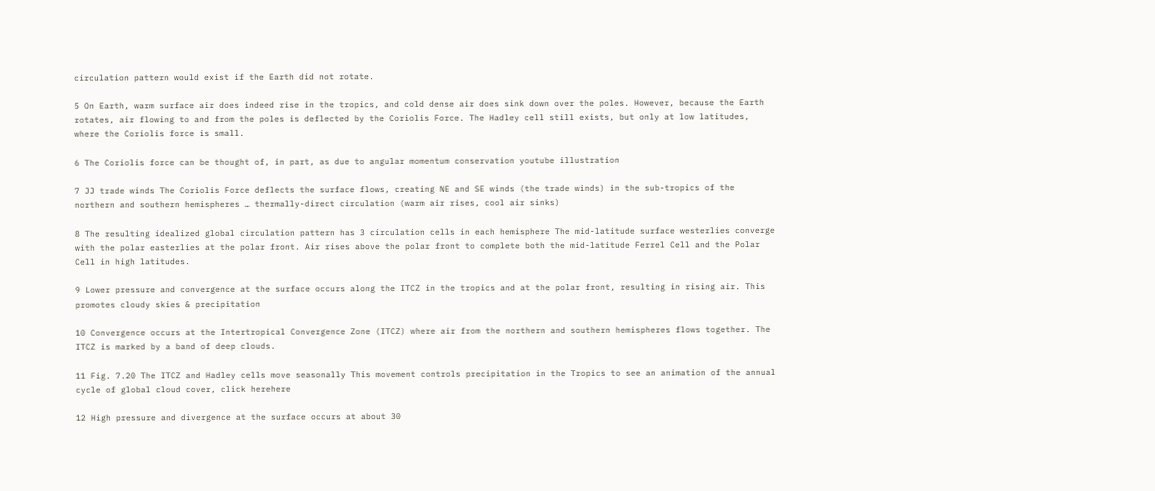circulation pattern would exist if the Earth did not rotate.

5 On Earth, warm surface air does indeed rise in the tropics, and cold dense air does sink down over the poles. However, because the Earth rotates, air flowing to and from the poles is deflected by the Coriolis Force. The Hadley cell still exists, but only at low latitudes, where the Coriolis force is small.

6 The Coriolis force can be thought of, in part, as due to angular momentum conservation youtube illustration

7 JJ trade winds The Coriolis Force deflects the surface flows, creating NE and SE winds (the trade winds) in the sub-tropics of the northern and southern hemispheres … thermally-direct circulation (warm air rises, cool air sinks)

8 The resulting idealized global circulation pattern has 3 circulation cells in each hemisphere The mid-latitude surface westerlies converge with the polar easterlies at the polar front. Air rises above the polar front to complete both the mid-latitude Ferrel Cell and the Polar Cell in high latitudes.

9 Lower pressure and convergence at the surface occurs along the ITCZ in the tropics and at the polar front, resulting in rising air. This promotes cloudy skies & precipitation

10 Convergence occurs at the Intertropical Convergence Zone (ITCZ) where air from the northern and southern hemispheres flows together. The ITCZ is marked by a band of deep clouds.

11 Fig. 7.20 The ITCZ and Hadley cells move seasonally This movement controls precipitation in the Tropics to see an animation of the annual cycle of global cloud cover, click herehere

12 High pressure and divergence at the surface occurs at about 30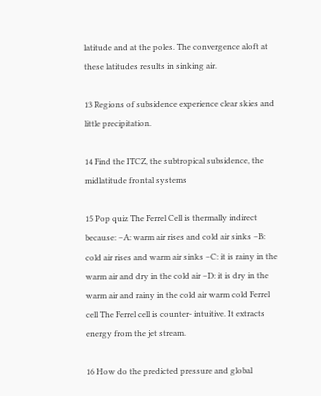latitude and at the poles. The convergence aloft at these latitudes results in sinking air.

13 Regions of subsidence experience clear skies and little precipitation.

14 Find the ITCZ, the subtropical subsidence, the midlatitude frontal systems

15 Pop quiz The Ferrel Cell is thermally indirect because: –A: warm air rises and cold air sinks –B: cold air rises and warm air sinks –C: it is rainy in the warm air and dry in the cold air –D: it is dry in the warm air and rainy in the cold air warm cold Ferrel cell The Ferrel cell is counter- intuitive. It extracts energy from the jet stream.

16 How do the predicted pressure and global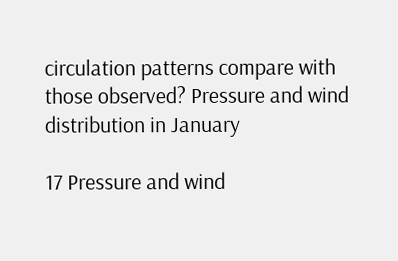circulation patterns compare with those observed? Pressure and wind distribution in January

17 Pressure and wind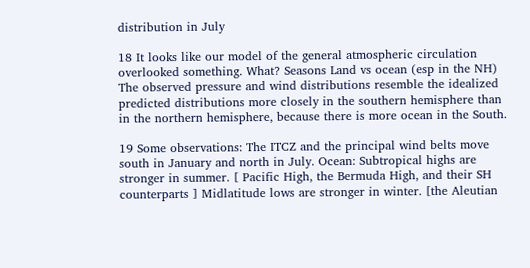distribution in July

18 It looks like our model of the general atmospheric circulation overlooked something. What? Seasons Land vs ocean (esp in the NH) The observed pressure and wind distributions resemble the idealized predicted distributions more closely in the southern hemisphere than in the northern hemisphere, because there is more ocean in the South.

19 Some observations: The ITCZ and the principal wind belts move south in January and north in July. Ocean: Subtropical highs are stronger in summer. [ Pacific High, the Bermuda High, and their SH counterparts ] Midlatitude lows are stronger in winter. [the Aleutian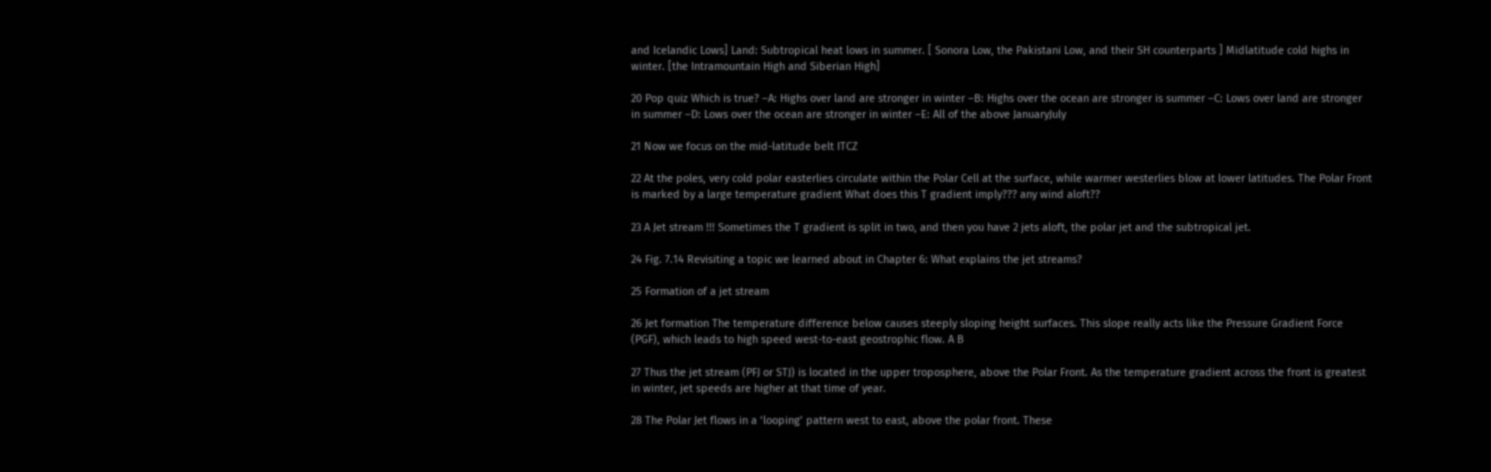and Icelandic Lows] Land: Subtropical heat lows in summer. [ Sonora Low, the Pakistani Low, and their SH counterparts ] Midlatitude cold highs in winter. [the Intramountain High and Siberian High]

20 Pop quiz Which is true? –A: Highs over land are stronger in winter –B: Highs over the ocean are stronger is summer –C: Lows over land are stronger in summer –D: Lows over the ocean are stronger in winter –E: All of the above JanuaryJuly

21 Now we focus on the mid-latitude belt ITCZ

22 At the poles, very cold polar easterlies circulate within the Polar Cell at the surface, while warmer westerlies blow at lower latitudes. The Polar Front is marked by a large temperature gradient What does this T gradient imply??? any wind aloft??

23 A Jet stream !!! Sometimes the T gradient is split in two, and then you have 2 jets aloft, the polar jet and the subtropical jet.

24 Fig. 7.14 Revisiting a topic we learned about in Chapter 6: What explains the jet streams?

25 Formation of a jet stream

26 Jet formation The temperature difference below causes steeply sloping height surfaces. This slope really acts like the Pressure Gradient Force (PGF), which leads to high speed west-to-east geostrophic flow. A B

27 Thus the jet stream (PFJ or STJ) is located in the upper troposphere, above the Polar Front. As the temperature gradient across the front is greatest in winter, jet speeds are higher at that time of year.

28 The Polar Jet flows in a ‘looping’ pattern west to east, above the polar front. These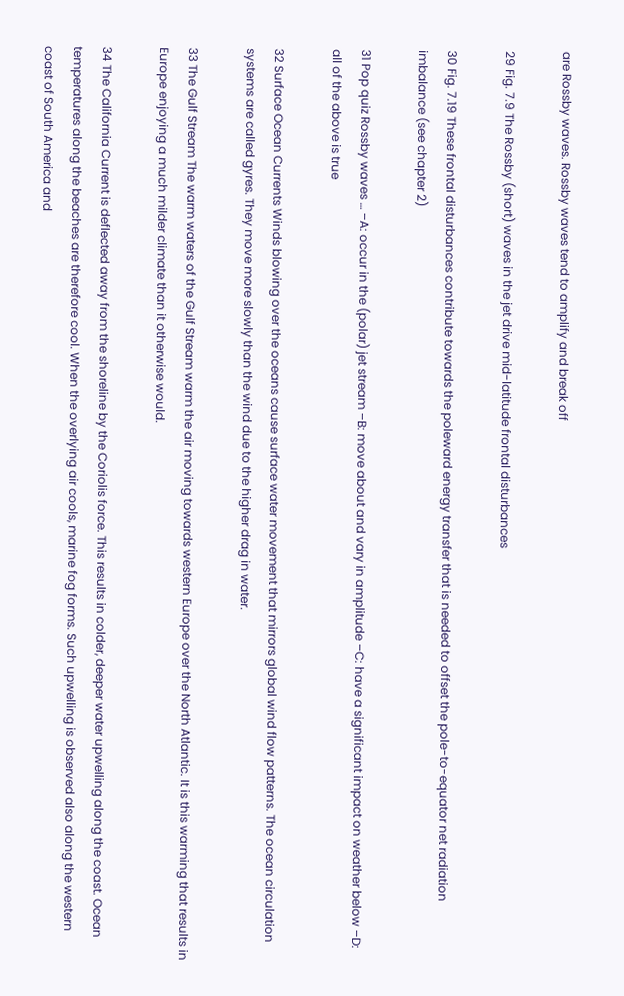are Rossby waves. Rossby waves tend to amplify and break off

29 Fig. 7.9 The Rossby (short) waves in the jet drive mid-latitude frontal disturbances

30 Fig. 7.19 These frontal disturbances contribute towards the poleward energy transfer that is needed to offset the pole-to-equator net radiation imbalance (see chapter 2)

31 Pop quiz Rossby waves … –A: occur in the (polar) jet stream –B: move about and vary in amplitude –C: have a significant impact on weather below –D: all of the above is true

32 Surface Ocean Currents Winds blowing over the oceans cause surface water movement that mirrors global wind flow patterns. The ocean circulation systems are called gyres. They move more slowly than the wind due to the higher drag in water.

33 The Gulf Stream The warm waters of the Gulf Stream warm the air moving towards western Europe over the North Atlantic. It is this warming that results in Europe enjoying a much milder climate than it otherwise would.

34 The California Current is deflected away from the shoreline by the Coriolis force. This results in colder, deeper water upwelling along the coast. Ocean temperatures along the beaches are therefore cool. When the overlying air cools, marine fog forms. Such upwelling is observed also along the western coast of South America and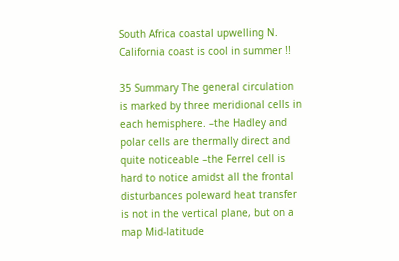South Africa coastal upwelling N. California coast is cool in summer !!

35 Summary The general circulation is marked by three meridional cells in each hemisphere. –the Hadley and polar cells are thermally direct and quite noticeable –the Ferrel cell is hard to notice amidst all the frontal disturbances poleward heat transfer is not in the vertical plane, but on a map Mid-latitude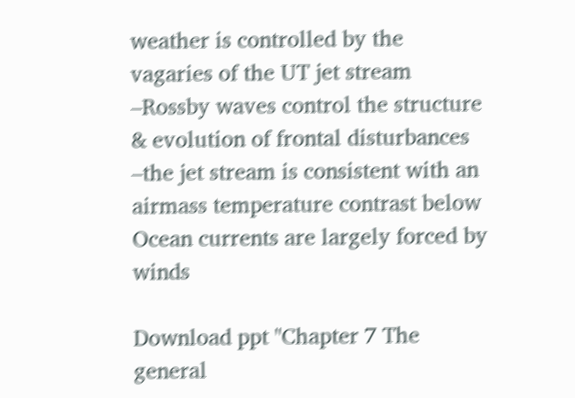weather is controlled by the vagaries of the UT jet stream –Rossby waves control the structure & evolution of frontal disturbances –the jet stream is consistent with an airmass temperature contrast below Ocean currents are largely forced by winds

Download ppt "Chapter 7 The general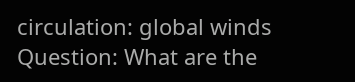circulation: global winds Question: What are the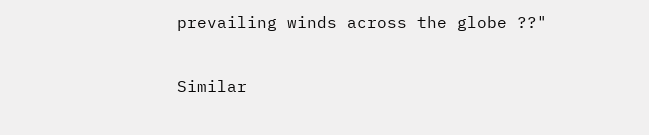prevailing winds across the globe ??"

Similar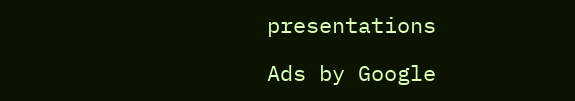presentations

Ads by Google